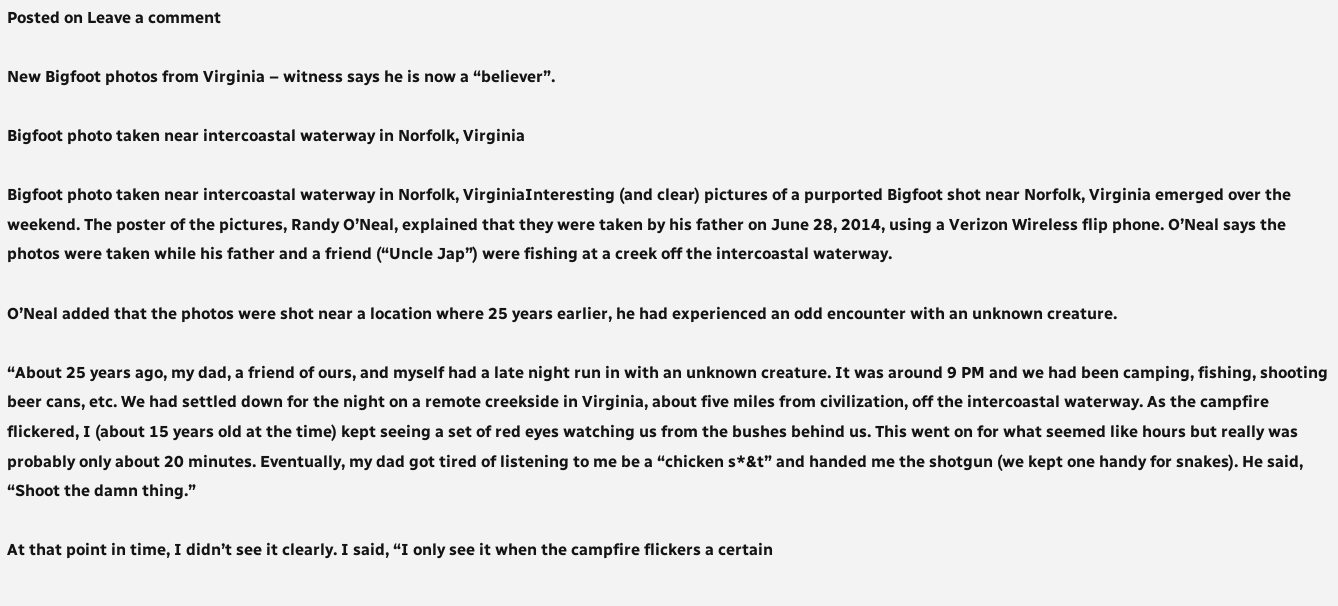Posted on Leave a comment

New Bigfoot photos from Virginia – witness says he is now a “believer”.

Bigfoot photo taken near intercoastal waterway in Norfolk, Virginia

Bigfoot photo taken near intercoastal waterway in Norfolk, VirginiaInteresting (and clear) pictures of a purported Bigfoot shot near Norfolk, Virginia emerged over the weekend. The poster of the pictures, Randy O’Neal, explained that they were taken by his father on June 28, 2014, using a Verizon Wireless flip phone. O’Neal says the photos were taken while his father and a friend (“Uncle Jap”) were fishing at a creek off the intercoastal waterway.

O’Neal added that the photos were shot near a location where 25 years earlier, he had experienced an odd encounter with an unknown creature.

“About 25 years ago, my dad, a friend of ours, and myself had a late night run in with an unknown creature. It was around 9 PM and we had been camping, fishing, shooting beer cans, etc. We had settled down for the night on a remote creekside in Virginia, about five miles from civilization, off the intercoastal waterway. As the campfire flickered, I (about 15 years old at the time) kept seeing a set of red eyes watching us from the bushes behind us. This went on for what seemed like hours but really was probably only about 20 minutes. Eventually, my dad got tired of listening to me be a “chicken s*&t” and handed me the shotgun (we kept one handy for snakes). He said, “Shoot the damn thing.”

At that point in time, I didn’t see it clearly. I said, “I only see it when the campfire flickers a certain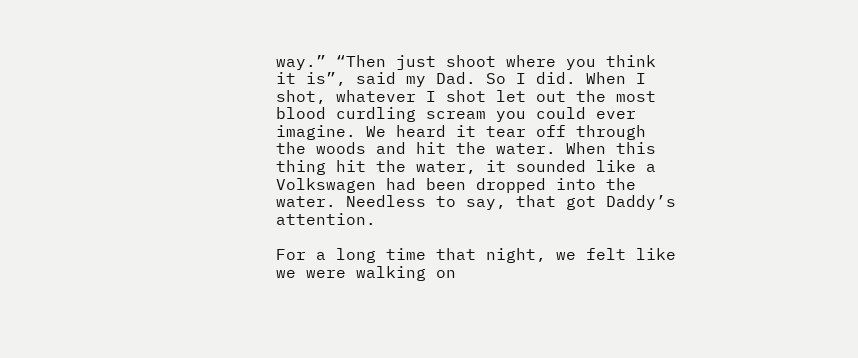way.” “Then just shoot where you think it is”, said my Dad. So I did. When I shot, whatever I shot let out the most blood curdling scream you could ever imagine. We heard it tear off through the woods and hit the water. When this thing hit the water, it sounded like a Volkswagen had been dropped into the water. Needless to say, that got Daddy’s attention.

For a long time that night, we felt like we were walking on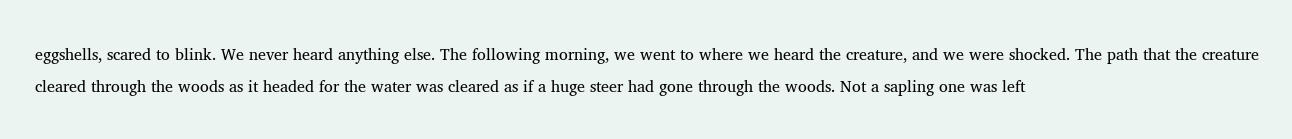eggshells, scared to blink. We never heard anything else. The following morning, we went to where we heard the creature, and we were shocked. The path that the creature cleared through the woods as it headed for the water was cleared as if a huge steer had gone through the woods. Not a sapling one was left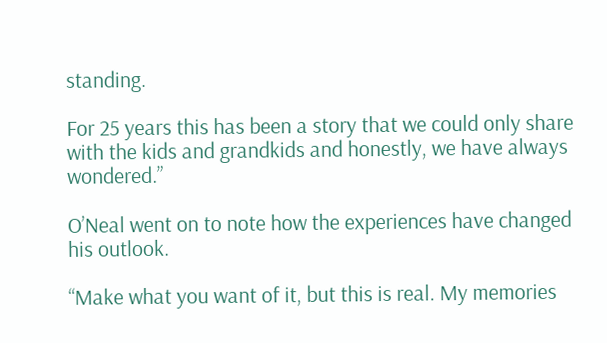standing.

For 25 years this has been a story that we could only share with the kids and grandkids and honestly, we have always wondered.”

O’Neal went on to note how the experiences have changed his outlook.

“Make what you want of it, but this is real. My memories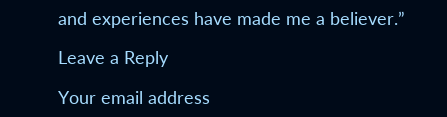and experiences have made me a believer.”

Leave a Reply

Your email address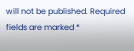will not be published. Required fields are marked *